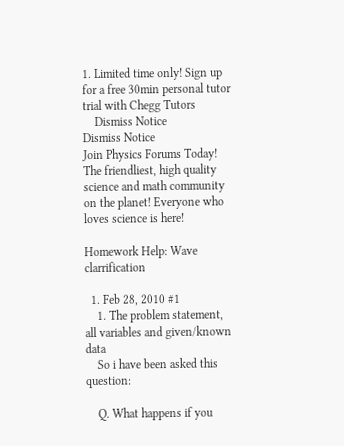1. Limited time only! Sign up for a free 30min personal tutor trial with Chegg Tutors
    Dismiss Notice
Dismiss Notice
Join Physics Forums Today!
The friendliest, high quality science and math community on the planet! Everyone who loves science is here!

Homework Help: Wave clarrification

  1. Feb 28, 2010 #1
    1. The problem statement, all variables and given/known data
    So i have been asked this question:

    Q. What happens if you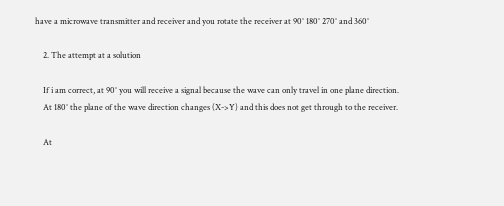have a microwave transmitter and receiver and you rotate the receiver at 90° 180° 270° and 360°

    2. The attempt at a solution

    If i am correct, at 90° you will receive a signal because the wave can only travel in one plane direction.
    At 180° the plane of the wave direction changes (X->Y) and this does not get through to the receiver.

    At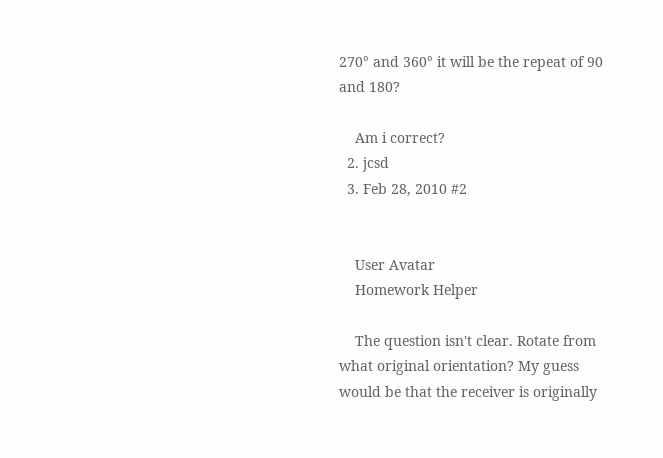270° and 360° it will be the repeat of 90 and 180?

    Am i correct?
  2. jcsd
  3. Feb 28, 2010 #2


    User Avatar
    Homework Helper

    The question isn't clear. Rotate from what original orientation? My guess would be that the receiver is originally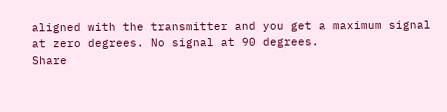aligned with the transmitter and you get a maximum signal at zero degrees. No signal at 90 degrees.
Share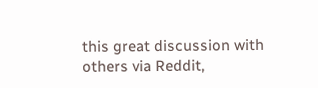this great discussion with others via Reddit,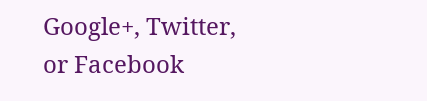Google+, Twitter, or Facebook